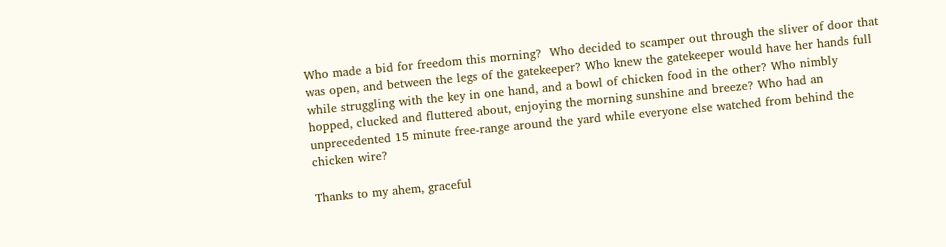Who made a bid for freedom this morning?  Who decided to scamper out through the sliver of door that was open, and between the legs of the gatekeeper? Who knew the gatekeeper would have her hands full while struggling with the key in one hand, and a bowl of chicken food in the other? Who nimbly hopped, clucked and fluttered about, enjoying the morning sunshine and breeze? Who had an unprecedented 15 minute free-range around the yard while everyone else watched from behind the chicken wire?

Thanks to my ahem, graceful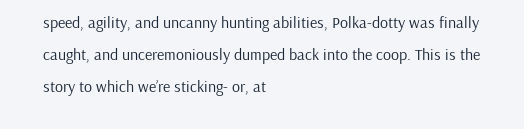speed, agility, and uncanny hunting abilities, Polka-dotty was finally caught, and unceremoniously dumped back into the coop. This is the story to which we’re sticking- or, at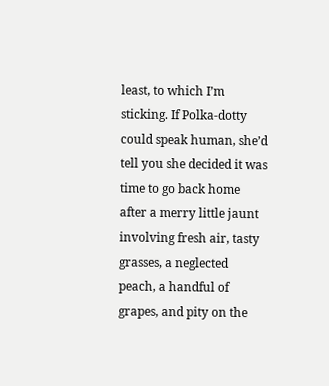least, to which I’m sticking. If Polka-dotty could speak human, she’d tell you she decided it was time to go back home after a merry little jaunt involving fresh air, tasty grasses, a neglected peach, a handful of grapes, and pity on the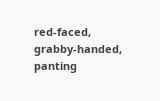red-faced, grabby-handed, panting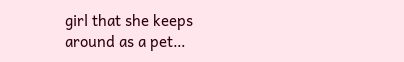girl that she keeps around as a pet…